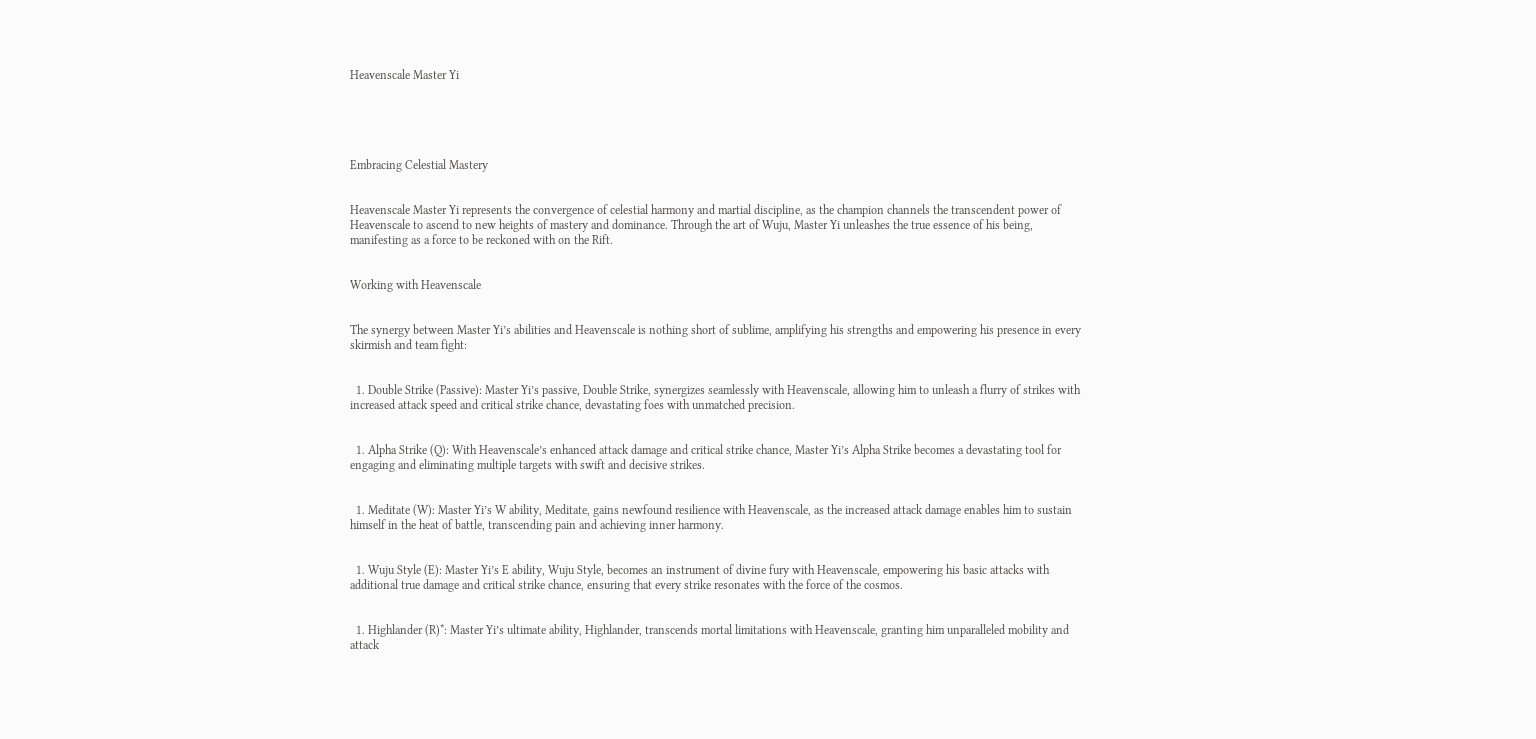Heavenscale Master Yi





Embracing Celestial Mastery


Heavenscale Master Yi represents the convergence of celestial harmony and martial discipline, as the champion channels the transcendent power of Heavenscale to ascend to new heights of mastery and dominance. Through the art of Wuju, Master Yi unleashes the true essence of his being, manifesting as a force to be reckoned with on the Rift.


Working with Heavenscale


The synergy between Master Yi’s abilities and Heavenscale is nothing short of sublime, amplifying his strengths and empowering his presence in every skirmish and team fight:


  1. Double Strike (Passive): Master Yi’s passive, Double Strike, synergizes seamlessly with Heavenscale, allowing him to unleash a flurry of strikes with increased attack speed and critical strike chance, devastating foes with unmatched precision.


  1. Alpha Strike (Q): With Heavenscale’s enhanced attack damage and critical strike chance, Master Yi’s Alpha Strike becomes a devastating tool for engaging and eliminating multiple targets with swift and decisive strikes.


  1. Meditate (W): Master Yi’s W ability, Meditate, gains newfound resilience with Heavenscale, as the increased attack damage enables him to sustain himself in the heat of battle, transcending pain and achieving inner harmony.


  1. Wuju Style (E): Master Yi’s E ability, Wuju Style, becomes an instrument of divine fury with Heavenscale, empowering his basic attacks with additional true damage and critical strike chance, ensuring that every strike resonates with the force of the cosmos.


  1. Highlander (R)*: Master Yi’s ultimate ability, Highlander, transcends mortal limitations with Heavenscale, granting him unparalleled mobility and attack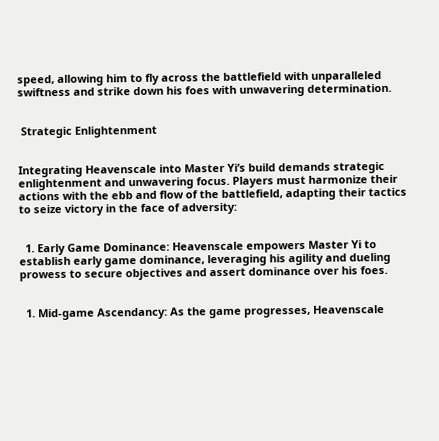speed, allowing him to fly across the battlefield with unparalleled swiftness and strike down his foes with unwavering determination.


 Strategic Enlightenment


Integrating Heavenscale into Master Yi’s build demands strategic enlightenment and unwavering focus. Players must harmonize their actions with the ebb and flow of the battlefield, adapting their tactics to seize victory in the face of adversity:


  1. Early Game Dominance: Heavenscale empowers Master Yi to establish early game dominance, leveraging his agility and dueling prowess to secure objectives and assert dominance over his foes.


  1. Mid-game Ascendancy: As the game progresses, Heavenscale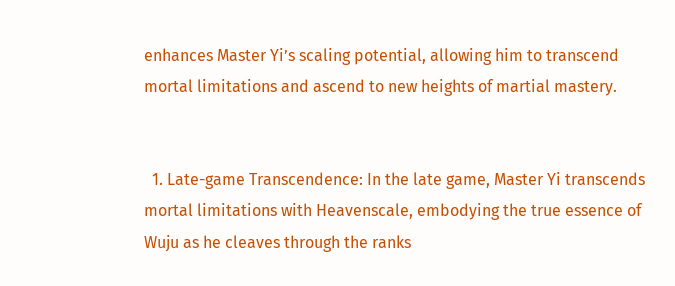enhances Master Yi’s scaling potential, allowing him to transcend mortal limitations and ascend to new heights of martial mastery.


  1. Late-game Transcendence: In the late game, Master Yi transcends mortal limitations with Heavenscale, embodying the true essence of Wuju as he cleaves through the ranks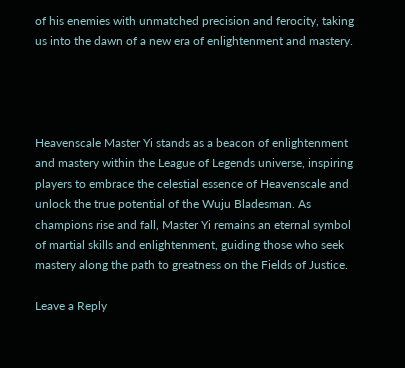of his enemies with unmatched precision and ferocity, taking us into the dawn of a new era of enlightenment and mastery.




Heavenscale Master Yi stands as a beacon of enlightenment and mastery within the League of Legends universe, inspiring players to embrace the celestial essence of Heavenscale and unlock the true potential of the Wuju Bladesman. As champions rise and fall, Master Yi remains an eternal symbol of martial skills and enlightenment, guiding those who seek mastery along the path to greatness on the Fields of Justice.

Leave a Reply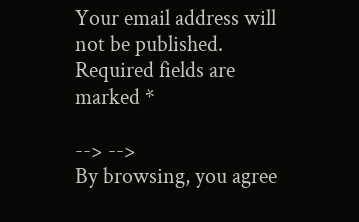Your email address will not be published. Required fields are marked *

--> -->
By browsing, you agree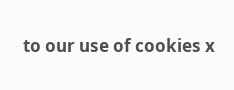to our use of cookies x